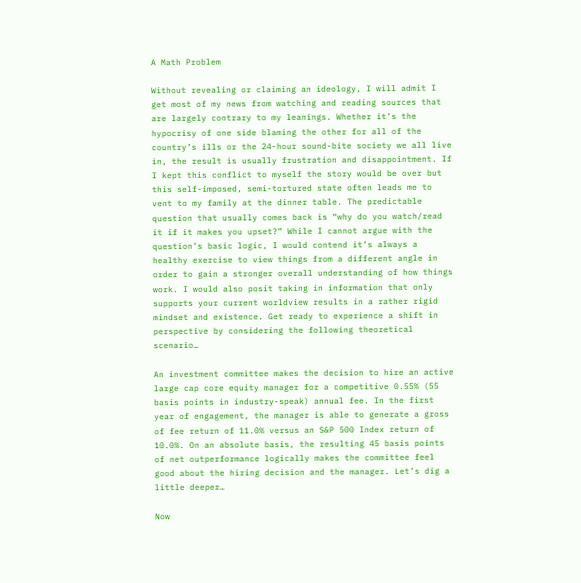A Math Problem

Without revealing or claiming an ideology, I will admit I get most of my news from watching and reading sources that are largely contrary to my leanings. Whether it’s the hypocrisy of one side blaming the other for all of the country’s ills or the 24-hour sound-bite society we all live in, the result is usually frustration and disappointment. If I kept this conflict to myself the story would be over but this self-imposed, semi-tortured state often leads me to vent to my family at the dinner table. The predictable question that usually comes back is “why do you watch/read it if it makes you upset?” While I cannot argue with the question’s basic logic, I would contend it’s always a healthy exercise to view things from a different angle in order to gain a stronger overall understanding of how things work. I would also posit taking in information that only supports your current worldview results in a rather rigid mindset and existence. Get ready to experience a shift in perspective by considering the following theoretical scenario…

An investment committee makes the decision to hire an active large cap core equity manager for a competitive 0.55% (55 basis points in industry-speak) annual fee. In the first year of engagement, the manager is able to generate a gross of fee return of 11.0% versus an S&P 500 Index return of 10.0%. On an absolute basis, the resulting 45 basis points of net outperformance logically makes the committee feel good about the hiring decision and the manager. Let’s dig a little deeper…

Now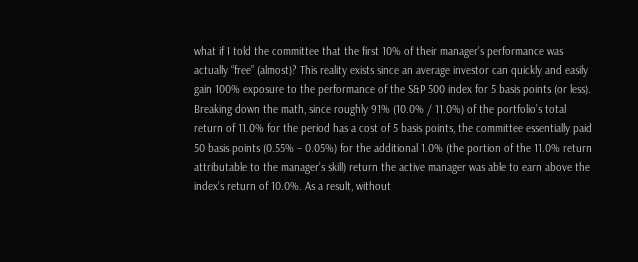what if I told the committee that the first 10% of their manager’s performance was actually “free” (almost)? This reality exists since an average investor can quickly and easily gain 100% exposure to the performance of the S&P 500 index for 5 basis points (or less). Breaking down the math, since roughly 91% (10.0% / 11.0%) of the portfolio’s total return of 11.0% for the period has a cost of 5 basis points, the committee essentially paid 50 basis points (0.55% – 0.05%) for the additional 1.0% (the portion of the 11.0% return attributable to the manager’s skill) return the active manager was able to earn above the index’s return of 10.0%. As a result, without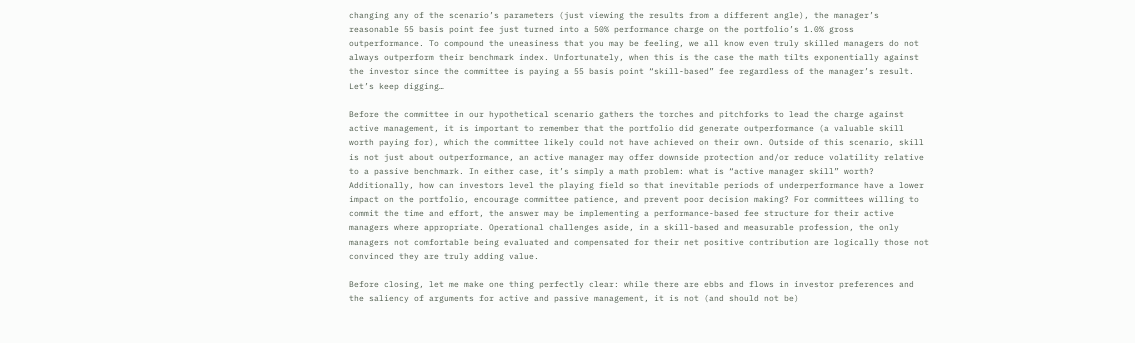changing any of the scenario’s parameters (just viewing the results from a different angle), the manager’s reasonable 55 basis point fee just turned into a 50% performance charge on the portfolio’s 1.0% gross outperformance. To compound the uneasiness that you may be feeling, we all know even truly skilled managers do not always outperform their benchmark index. Unfortunately, when this is the case the math tilts exponentially against the investor since the committee is paying a 55 basis point “skill-based” fee regardless of the manager’s result. Let’s keep digging…

Before the committee in our hypothetical scenario gathers the torches and pitchforks to lead the charge against active management, it is important to remember that the portfolio did generate outperformance (a valuable skill worth paying for), which the committee likely could not have achieved on their own. Outside of this scenario, skill is not just about outperformance, an active manager may offer downside protection and/or reduce volatility relative to a passive benchmark. In either case, it’s simply a math problem: what is “active manager skill” worth? Additionally, how can investors level the playing field so that inevitable periods of underperformance have a lower impact on the portfolio, encourage committee patience, and prevent poor decision making? For committees willing to commit the time and effort, the answer may be implementing a performance-based fee structure for their active managers where appropriate. Operational challenges aside, in a skill-based and measurable profession, the only managers not comfortable being evaluated and compensated for their net positive contribution are logically those not convinced they are truly adding value.

Before closing, let me make one thing perfectly clear: while there are ebbs and flows in investor preferences and the saliency of arguments for active and passive management, it is not (and should not be)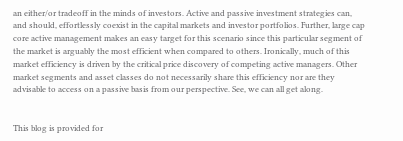an either/or tradeoff in the minds of investors. Active and passive investment strategies can, and should, effortlessly coexist in the capital markets and investor portfolios. Further, large cap core active management makes an easy target for this scenario since this particular segment of the market is arguably the most efficient when compared to others. Ironically, much of this market efficiency is driven by the critical price discovery of competing active managers. Other market segments and asset classes do not necessarily share this efficiency nor are they advisable to access on a passive basis from our perspective. See, we can all get along.


This blog is provided for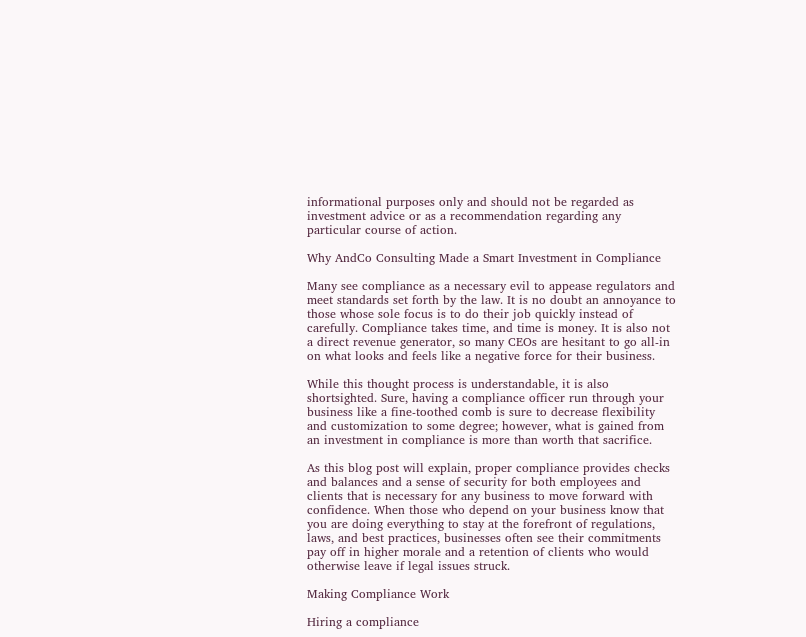informational purposes only and should not be regarded as investment advice or as a recommendation regarding any particular course of action.

Why AndCo Consulting Made a Smart Investment in Compliance

Many see compliance as a necessary evil to appease regulators and meet standards set forth by the law. It is no doubt an annoyance to those whose sole focus is to do their job quickly instead of carefully. Compliance takes time, and time is money. It is also not a direct revenue generator, so many CEOs are hesitant to go all-in on what looks and feels like a negative force for their business.

While this thought process is understandable, it is also shortsighted. Sure, having a compliance officer run through your business like a fine-toothed comb is sure to decrease flexibility and customization to some degree; however, what is gained from an investment in compliance is more than worth that sacrifice.

As this blog post will explain, proper compliance provides checks and balances and a sense of security for both employees and clients that is necessary for any business to move forward with confidence. When those who depend on your business know that you are doing everything to stay at the forefront of regulations, laws, and best practices, businesses often see their commitments pay off in higher morale and a retention of clients who would otherwise leave if legal issues struck.

Making Compliance Work

Hiring a compliance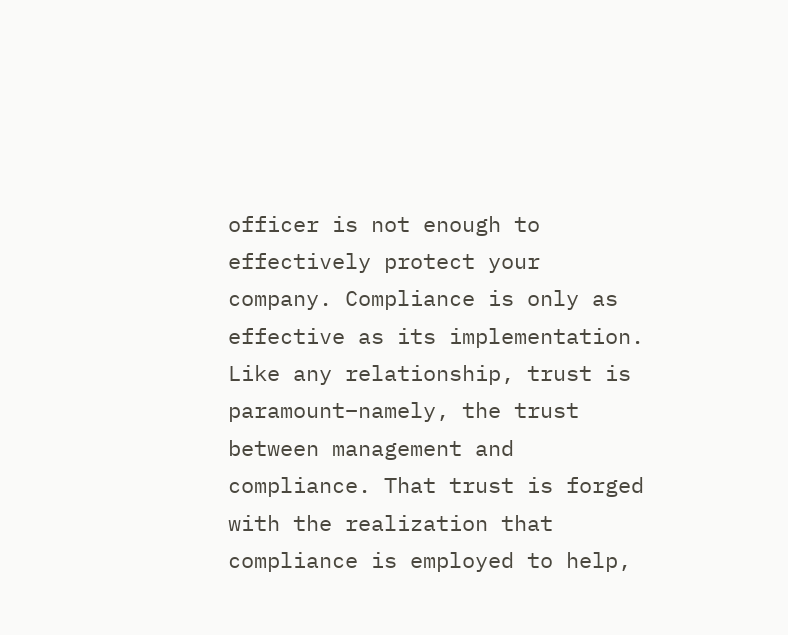officer is not enough to effectively protect your company. Compliance is only as effective as its implementation. Like any relationship, trust is paramount–namely, the trust between management and compliance. That trust is forged with the realization that compliance is employed to help,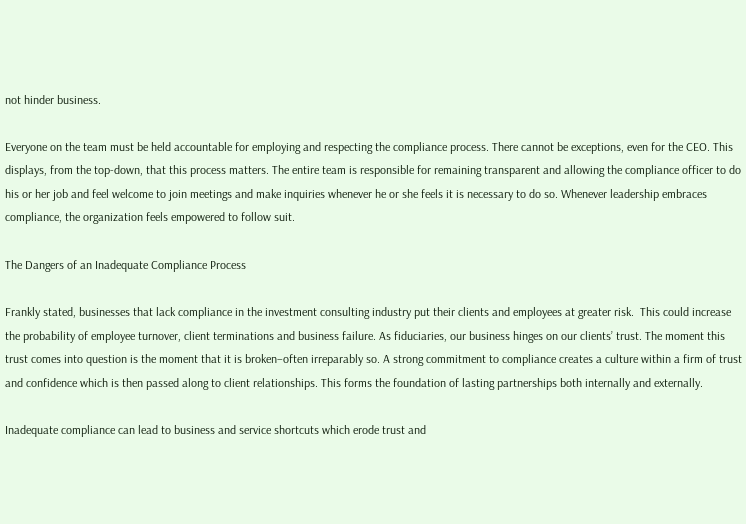not hinder business.

Everyone on the team must be held accountable for employing and respecting the compliance process. There cannot be exceptions, even for the CEO. This displays, from the top-down, that this process matters. The entire team is responsible for remaining transparent and allowing the compliance officer to do his or her job and feel welcome to join meetings and make inquiries whenever he or she feels it is necessary to do so. Whenever leadership embraces compliance, the organization feels empowered to follow suit.

The Dangers of an Inadequate Compliance Process

Frankly stated, businesses that lack compliance in the investment consulting industry put their clients and employees at greater risk.  This could increase the probability of employee turnover, client terminations and business failure. As fiduciaries, our business hinges on our clients’ trust. The moment this trust comes into question is the moment that it is broken–often irreparably so. A strong commitment to compliance creates a culture within a firm of trust and confidence which is then passed along to client relationships. This forms the foundation of lasting partnerships both internally and externally.

Inadequate compliance can lead to business and service shortcuts which erode trust and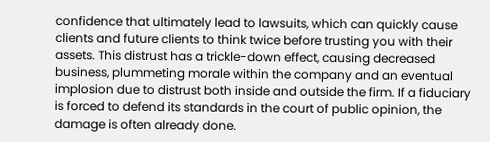confidence that ultimately lead to lawsuits, which can quickly cause clients and future clients to think twice before trusting you with their assets. This distrust has a trickle-down effect, causing decreased business, plummeting morale within the company and an eventual implosion due to distrust both inside and outside the firm. If a fiduciary is forced to defend its standards in the court of public opinion, the damage is often already done.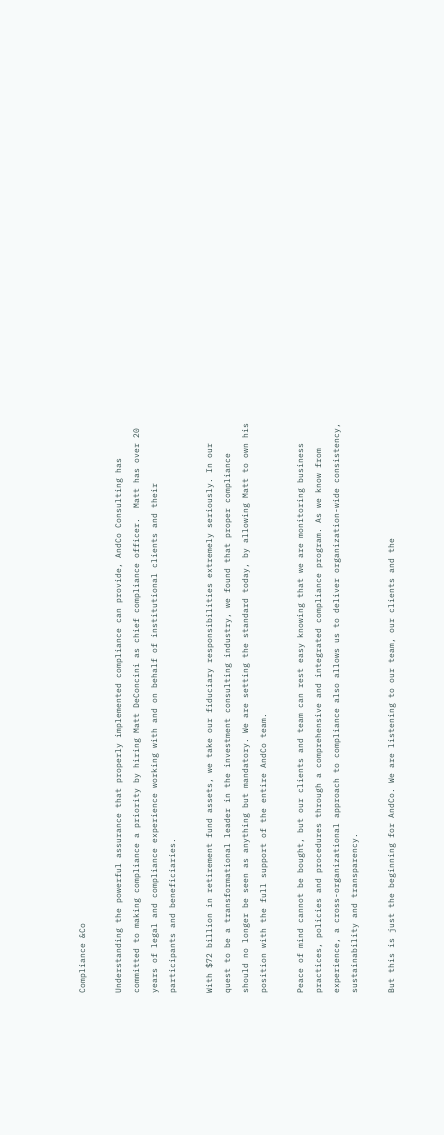Compliance &Co

Understanding the powerful assurance that properly implemented compliance can provide, AndCo Consulting has committed to making compliance a priority by hiring Matt DeConcini as chief compliance officer.  Matt has over 20 years of legal and compliance experience working with and on behalf of institutional clients and their participants and beneficiaries.

With $72 billion in retirement fund assets, we take our fiduciary responsibilities extremely seriously. In our quest to be a transformational leader in the investment consulting industry, we found that proper compliance should no longer be seen as anything but mandatory. We are setting the standard today, by allowing Matt to own his position with the full support of the entire AndCo team.

Peace of mind cannot be bought, but our clients and team can rest easy knowing that we are monitoring business practices, policies and procedures through a comprehensive and integrated compliance program. As we know from experience, a cross-organizational approach to compliance also allows us to deliver organization-wide consistency, sustainability and transparency.

But this is just the beginning for AndCo. We are listening to our team, our clients and the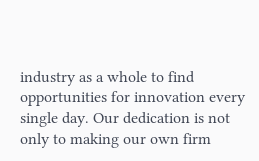industry as a whole to find opportunities for innovation every single day. Our dedication is not only to making our own firm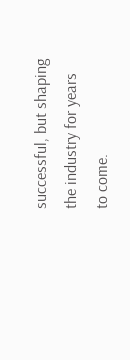successful, but shaping the industry for years to come.